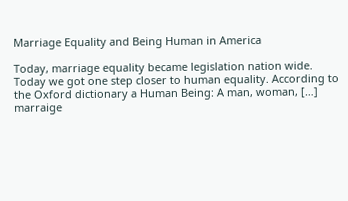Marriage Equality and Being Human in America

Today, marriage equality became legislation nation wide. Today we got one step closer to human equality. According to the Oxford dictionary a Human Being: A man, woman, […]
marraige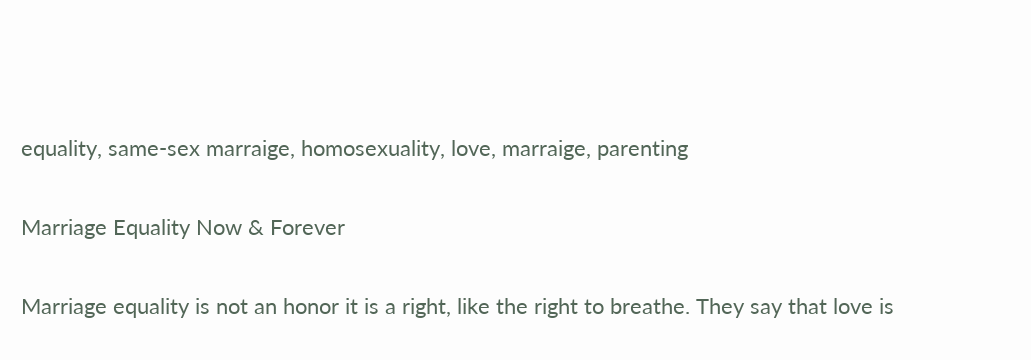equality, same-sex marraige, homosexuality, love, marraige, parenting

Marriage Equality Now & Forever

Marriage equality is not an honor it is a right, like the right to breathe. They say that love is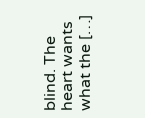blind. The heart wants what the […]